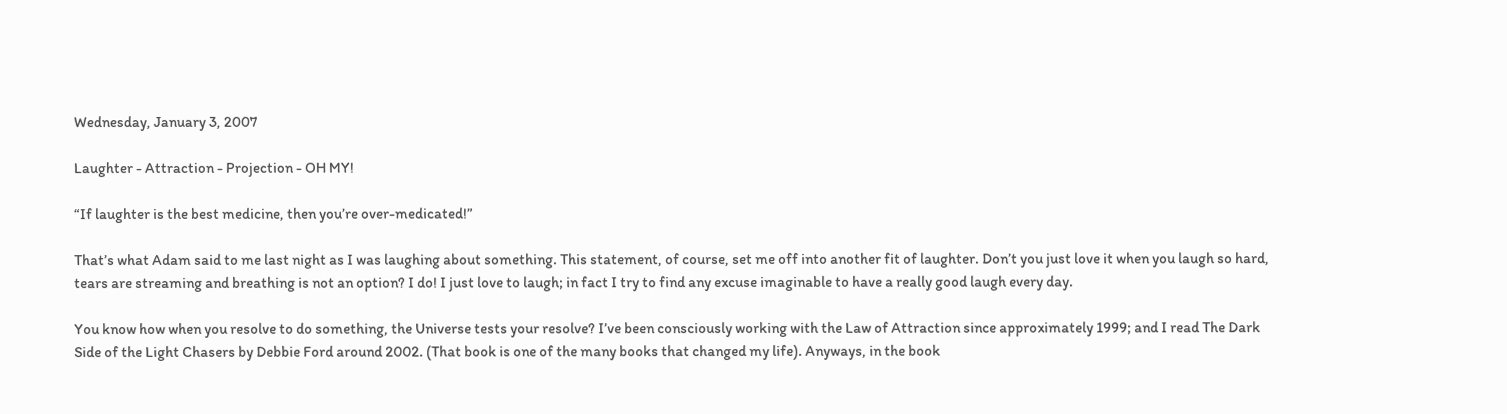Wednesday, January 3, 2007

Laughter - Attraction - Projection - OH MY!

“If laughter is the best medicine, then you’re over-medicated!”

That’s what Adam said to me last night as I was laughing about something. This statement, of course, set me off into another fit of laughter. Don’t you just love it when you laugh so hard, tears are streaming and breathing is not an option? I do! I just love to laugh; in fact I try to find any excuse imaginable to have a really good laugh every day.

You know how when you resolve to do something, the Universe tests your resolve? I’ve been consciously working with the Law of Attraction since approximately 1999; and I read The Dark Side of the Light Chasers by Debbie Ford around 2002. (That book is one of the many books that changed my life). Anyways, in the book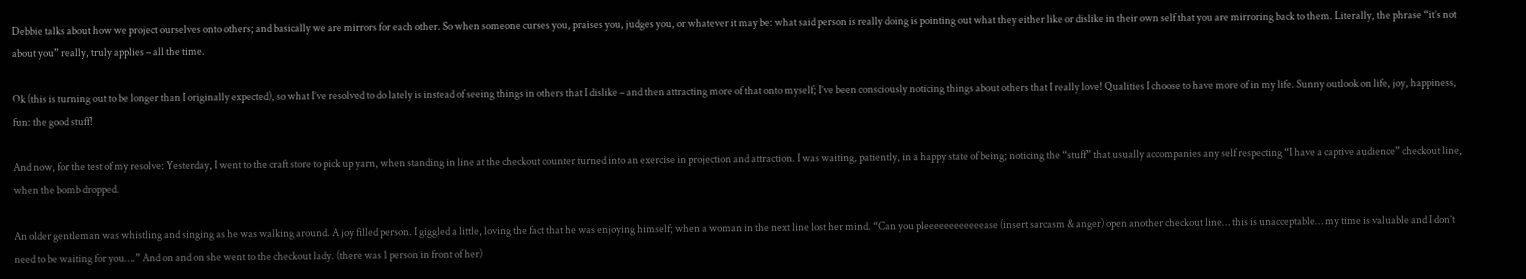Debbie talks about how we project ourselves onto others; and basically we are mirrors for each other. So when someone curses you, praises you, judges you, or whatever it may be: what said person is really doing is pointing out what they either like or dislike in their own self that you are mirroring back to them. Literally, the phrase “it’s not about you” really, truly applies – all the time.

Ok (this is turning out to be longer than I originally expected), so what I’ve resolved to do lately is instead of seeing things in others that I dislike – and then attracting more of that onto myself; I’ve been consciously noticing things about others that I really love! Qualities I choose to have more of in my life. Sunny outlook on life, joy, happiness, fun: the good stuff!

And now, for the test of my resolve: Yesterday, I went to the craft store to pick up yarn, when standing in line at the checkout counter turned into an exercise in projection and attraction. I was waiting, patiently, in a happy state of being; noticing the “stuff” that usually accompanies any self respecting “I have a captive audience” checkout line, when the bomb dropped.

An older gentleman was whistling and singing as he was walking around. A joy filled person. I giggled a little, loving the fact that he was enjoying himself; when a woman in the next line lost her mind. “Can you pleeeeeeeeeeeease (insert sarcasm & anger) open another checkout line… this is unacceptable… my time is valuable and I don’t need to be waiting for you….” And on and on she went to the checkout lady. (there was 1 person in front of her)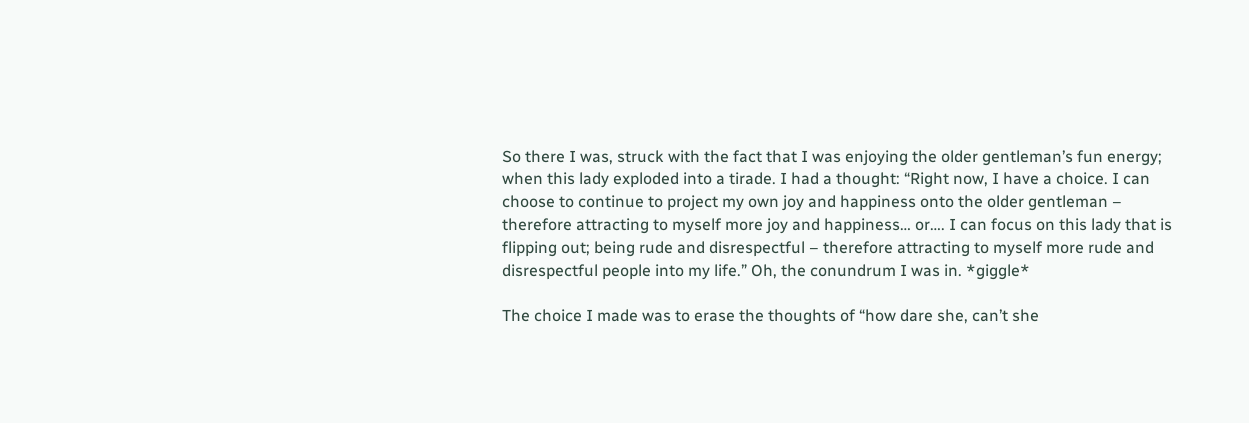So there I was, struck with the fact that I was enjoying the older gentleman’s fun energy; when this lady exploded into a tirade. I had a thought: “Right now, I have a choice. I can choose to continue to project my own joy and happiness onto the older gentleman – therefore attracting to myself more joy and happiness… or…. I can focus on this lady that is flipping out; being rude and disrespectful – therefore attracting to myself more rude and disrespectful people into my life.” Oh, the conundrum I was in. *giggle*

The choice I made was to erase the thoughts of “how dare she, can’t she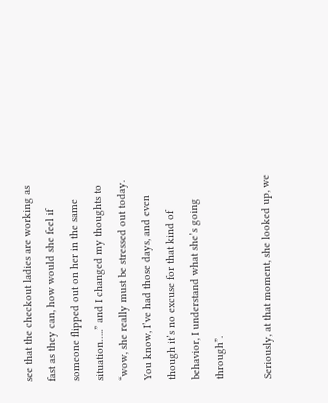see that the checkout ladies are working as fast as they can, how would she feel if someone flipped out on her in the same situation…..” and I changed my thoughts to “wow, she really must be stressed out today. You know, I’ve had those days, and even though it’s no excuse for that kind of behavior, I understand what she’s going through”.

Seriously, at that moment, she looked up, we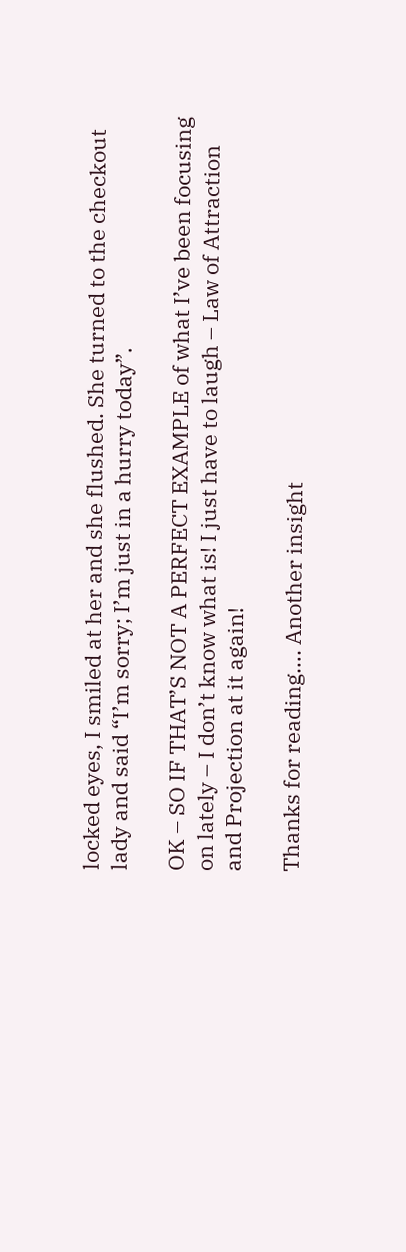locked eyes, I smiled at her and she flushed. She turned to the checkout lady and said “I’m sorry; I’m just in a hurry today”.

OK – SO IF THAT’S NOT A PERFECT EXAMPLE of what I’ve been focusing on lately – I don’t know what is! I just have to laugh – Law of Attraction and Projection at it again!

Thanks for reading…. Another insight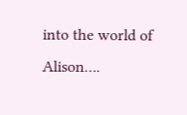into the world of Alison….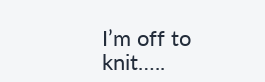I’m off to knit…..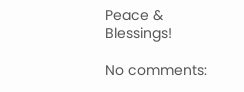Peace & Blessings!

No comments: